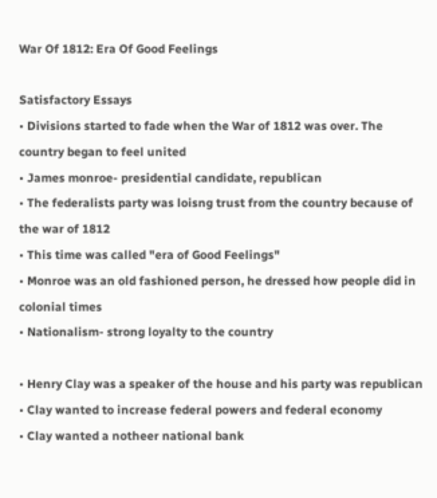War Of 1812: Era Of Good Feelings

Satisfactory Essays
• Divisions started to fade when the War of 1812 was over. The country began to feel united
• James monroe- presidential candidate, republican
• The federalists party was loisng trust from the country because of the war of 1812
• This time was called "era of Good Feelings"
• Monroe was an old fashioned person, he dressed how people did in colonial times
• Nationalism- strong loyalty to the country

• Henry Clay was a speaker of the house and his party was republican
• Clay wanted to increase federal powers and federal economy
• Clay wanted a notheer national bank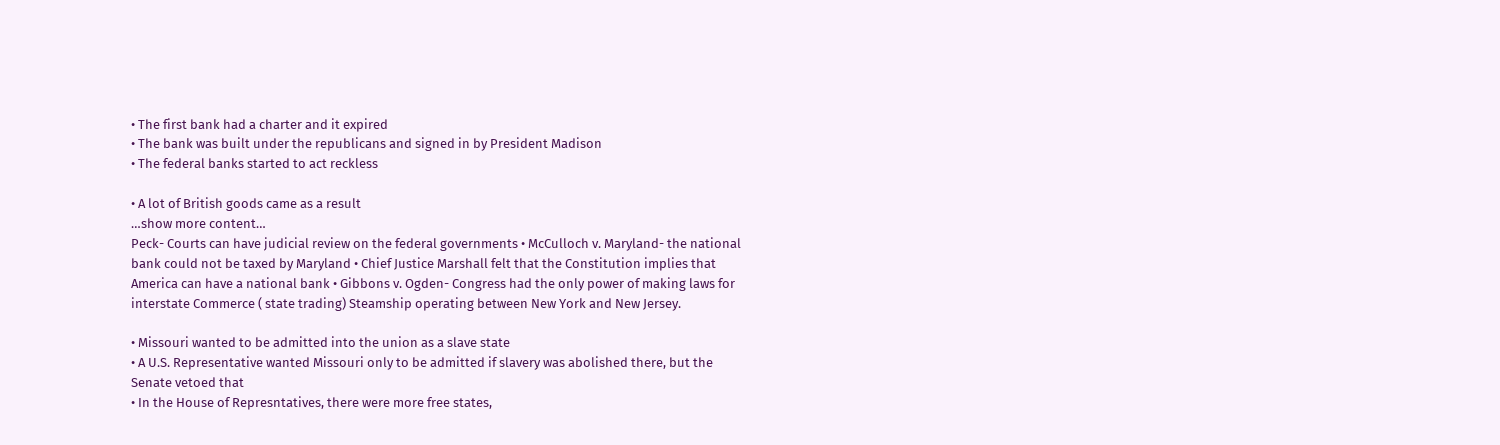• The first bank had a charter and it expired
• The bank was built under the republicans and signed in by President Madison
• The federal banks started to act reckless

• A lot of British goods came as a result
…show more content…
Peck- Courts can have judicial review on the federal governments • McCulloch v. Maryland- the national bank could not be taxed by Maryland • Chief Justice Marshall felt that the Constitution implies that America can have a national bank • Gibbons v. Ogden- Congress had the only power of making laws for interstate Commerce ( state trading) Steamship operating between New York and New Jersey.

• Missouri wanted to be admitted into the union as a slave state
• A U.S. Representative wanted Missouri only to be admitted if slavery was abolished there, but the Senate vetoed that
• In the House of Represntatives, there were more free states,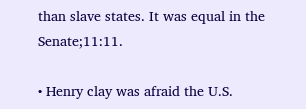than slave states. It was equal in the Senate;11:11.

• Henry clay was afraid the U.S.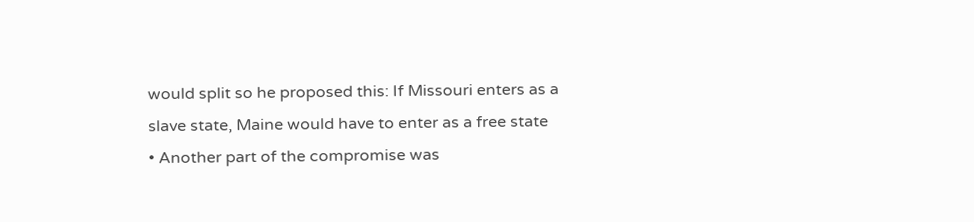would split so he proposed this: If Missouri enters as a slave state, Maine would have to enter as a free state
• Another part of the compromise was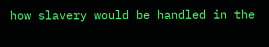how slavery would be handled in the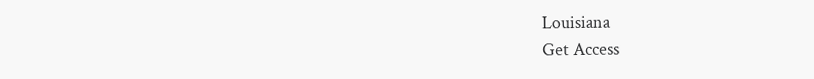Louisiana
Get Access